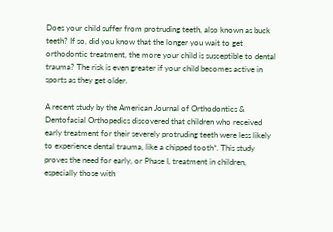Does your child suffer from protruding teeth, also known as buck teeth? If so, did you know that the longer you wait to get orthodontic treatment, the more your child is susceptible to dental trauma? The risk is even greater if your child becomes active in sports as they get older.

A recent study by the American Journal of Orthodontics & Dentofacial Orthopedics discovered that children who received early treatment for their severely protruding teeth were less likely to experience dental trauma, like a chipped tooth*. This study proves the need for early, or Phase I, treatment in children, especially those with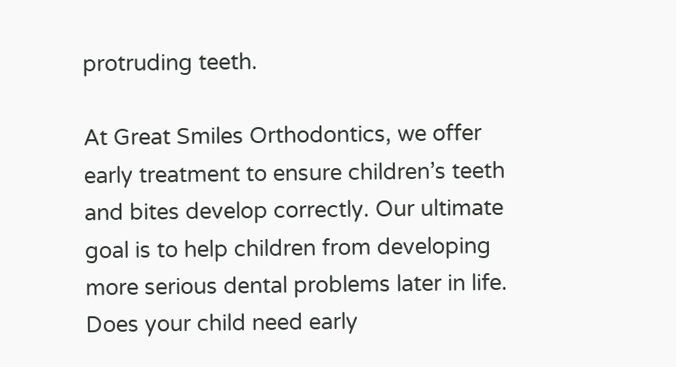protruding teeth.

At Great Smiles Orthodontics, we offer early treatment to ensure children’s teeth and bites develop correctly. Our ultimate goal is to help children from developing more serious dental problems later in life. Does your child need early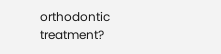orthodontic treatment?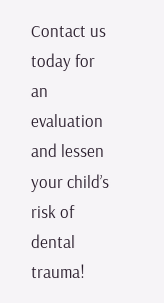Contact us today for an evaluation and lessen your child’s risk of dental trauma!